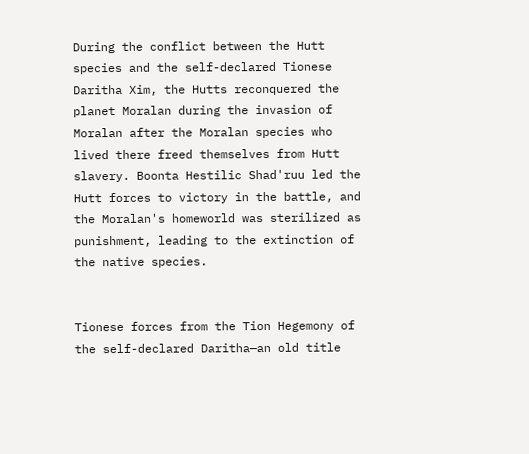During the conflict between the Hutt species and the self-declared Tionese Daritha Xim, the Hutts reconquered the planet Moralan during the invasion of Moralan after the Moralan species who lived there freed themselves from Hutt slavery. Boonta Hestilic Shad'ruu led the Hutt forces to victory in the battle, and the Moralan's homeworld was sterilized as punishment, leading to the extinction of the native species.


Tionese forces from the Tion Hegemony of the self-declared Daritha—an old title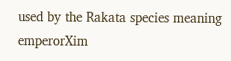used by the Rakata species meaning emperorXim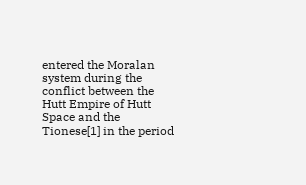entered the Moralan system during the conflict between the Hutt Empire of Hutt Space and the Tionese[1] in the period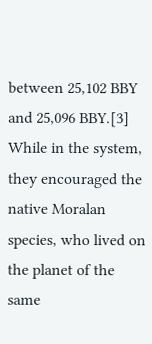between 25,102 BBY and 25,096 BBY.[3] While in the system, they encouraged the native Moralan species, who lived on the planet of the same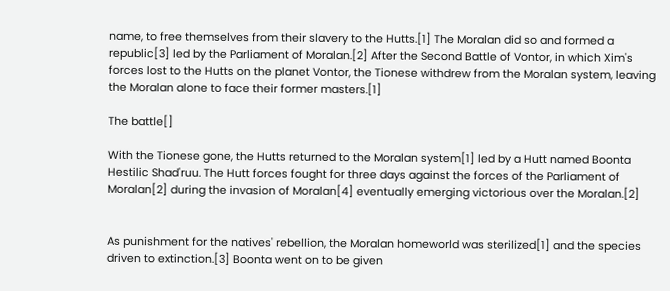name, to free themselves from their slavery to the Hutts.[1] The Moralan did so and formed a republic[3] led by the Parliament of Moralan.[2] After the Second Battle of Vontor, in which Xim's forces lost to the Hutts on the planet Vontor, the Tionese withdrew from the Moralan system, leaving the Moralan alone to face their former masters.[1]

The battle[]

With the Tionese gone, the Hutts returned to the Moralan system[1] led by a Hutt named Boonta Hestilic Shad'ruu. The Hutt forces fought for three days against the forces of the Parliament of Moralan[2] during the invasion of Moralan[4] eventually emerging victorious over the Moralan.[2]


As punishment for the natives' rebellion, the Moralan homeworld was sterilized[1] and the species driven to extinction.[3] Boonta went on to be given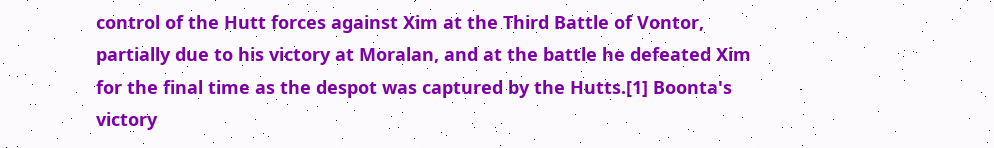control of the Hutt forces against Xim at the Third Battle of Vontor, partially due to his victory at Moralan, and at the battle he defeated Xim for the final time as the despot was captured by the Hutts.[1] Boonta's victory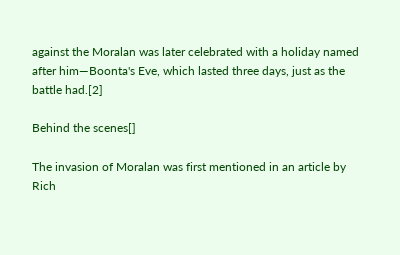against the Moralan was later celebrated with a holiday named after him—Boonta's Eve, which lasted three days, just as the battle had.[2]

Behind the scenes[]

The invasion of Moralan was first mentioned in an article by Rich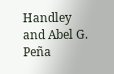Handley and Abel G. Peña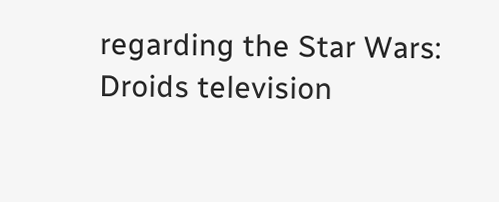regarding the Star Wars: Droids television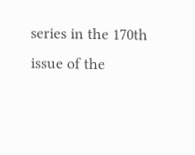series in the 170th issue of the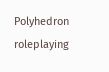Polyhedron roleplaying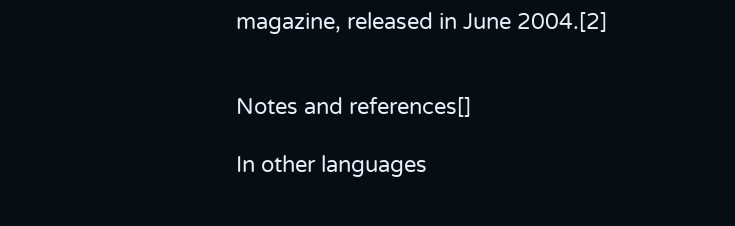magazine, released in June 2004.[2]


Notes and references[]

In other languages